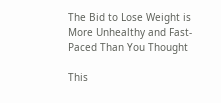The Bid to Lose Weight is More Unhealthy and Fast-Paced Than You Thought

This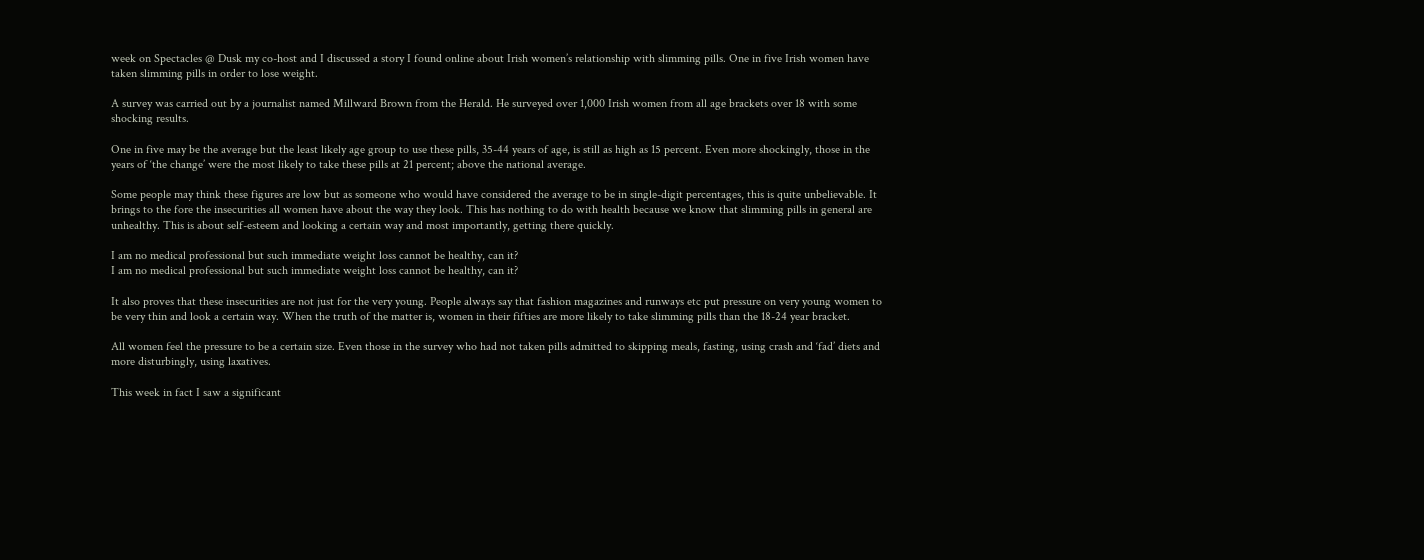week on Spectacles @ Dusk my co-host and I discussed a story I found online about Irish women’s relationship with slimming pills. One in five Irish women have taken slimming pills in order to lose weight.

A survey was carried out by a journalist named Millward Brown from the Herald. He surveyed over 1,000 Irish women from all age brackets over 18 with some shocking results.

One in five may be the average but the least likely age group to use these pills, 35-44 years of age, is still as high as 15 percent. Even more shockingly, those in the years of ‘the change’ were the most likely to take these pills at 21 percent; above the national average.

Some people may think these figures are low but as someone who would have considered the average to be in single-digit percentages, this is quite unbelievable. It brings to the fore the insecurities all women have about the way they look. This has nothing to do with health because we know that slimming pills in general are unhealthy. This is about self-esteem and looking a certain way and most importantly, getting there quickly.

I am no medical professional but such immediate weight loss cannot be healthy, can it?
I am no medical professional but such immediate weight loss cannot be healthy, can it?

It also proves that these insecurities are not just for the very young. People always say that fashion magazines and runways etc put pressure on very young women to be very thin and look a certain way. When the truth of the matter is, women in their fifties are more likely to take slimming pills than the 18-24 year bracket.

All women feel the pressure to be a certain size. Even those in the survey who had not taken pills admitted to skipping meals, fasting, using crash and ‘fad’ diets and more disturbingly, using laxatives.

This week in fact I saw a significant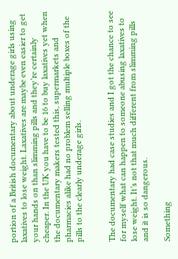portion of a British documentary about underage girls using laxatives to lose weight. Laxatives are maybe even easier to get your hands on than slimming pills and they’re certainly cheaper. In the UK you have to be 16 to buy laxatives yet when the documentary makers tested this, supermarkets and pharmacies alike had no problem selling multiple boxes of the pills to the clearly underage girls.


The documentary had case studies and I got the chance to see for myself what can happen to someone abusing laxatives to lose weight. It’s not that much different from slimming pills and it is so dangerous.

Something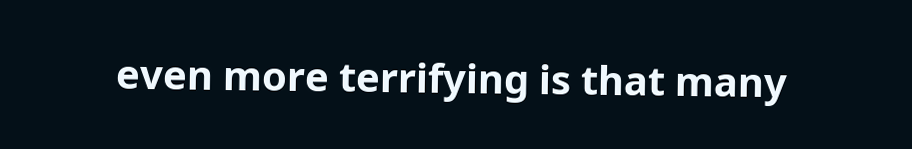even more terrifying is that many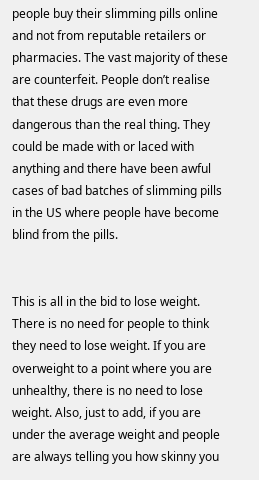people buy their slimming pills online and not from reputable retailers or pharmacies. The vast majority of these are counterfeit. People don’t realise that these drugs are even more dangerous than the real thing. They could be made with or laced with anything and there have been awful cases of bad batches of slimming pills in the US where people have become blind from the pills.


This is all in the bid to lose weight. There is no need for people to think they need to lose weight. If you are overweight to a point where you are unhealthy, there is no need to lose weight. Also, just to add, if you are under the average weight and people are always telling you how skinny you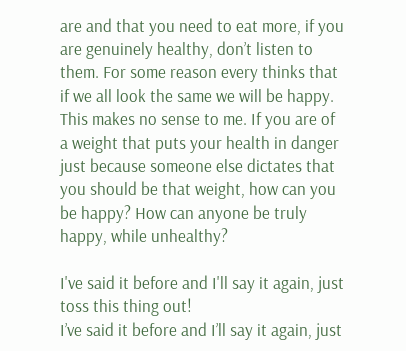are and that you need to eat more, if you are genuinely healthy, don’t listen to them. For some reason every thinks that if we all look the same we will be happy. This makes no sense to me. If you are of a weight that puts your health in danger just because someone else dictates that you should be that weight, how can you be happy? How can anyone be truly happy, while unhealthy?

I've said it before and I'll say it again, just toss this thing out!
I’ve said it before and I’ll say it again, just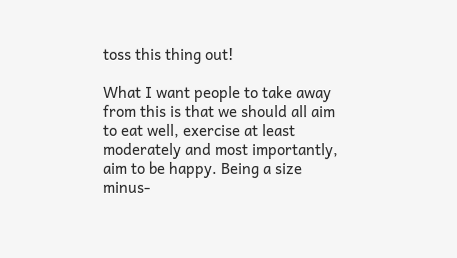toss this thing out!

What I want people to take away from this is that we should all aim to eat well, exercise at least moderately and most importantly, aim to be happy. Being a size minus-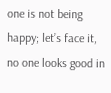one is not being happy; let’s face it, no one looks good in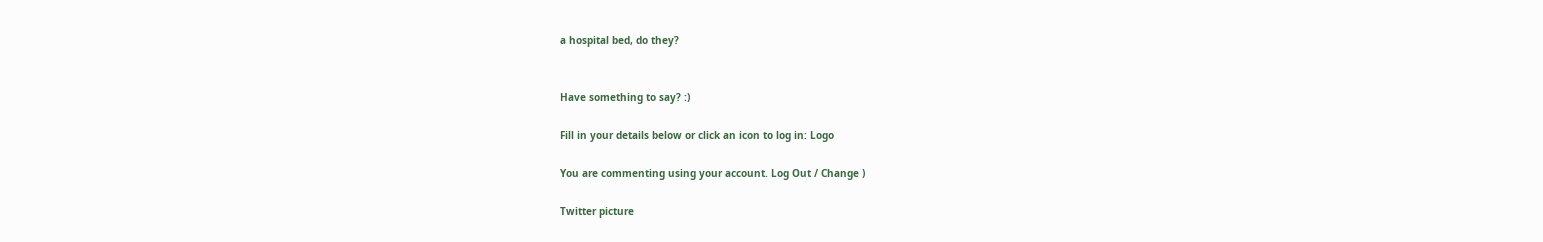a hospital bed, do they?


Have something to say? :)

Fill in your details below or click an icon to log in: Logo

You are commenting using your account. Log Out / Change )

Twitter picture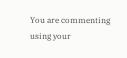You are commenting using your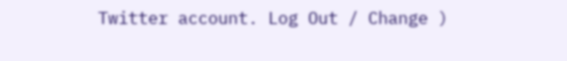Twitter account. Log Out / Change )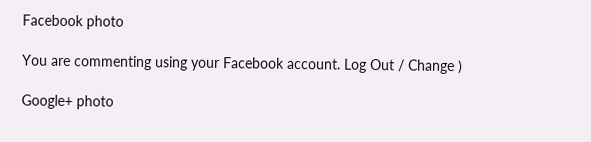Facebook photo

You are commenting using your Facebook account. Log Out / Change )

Google+ photo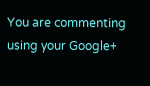You are commenting using your Google+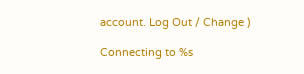account. Log Out / Change )

Connecting to %s